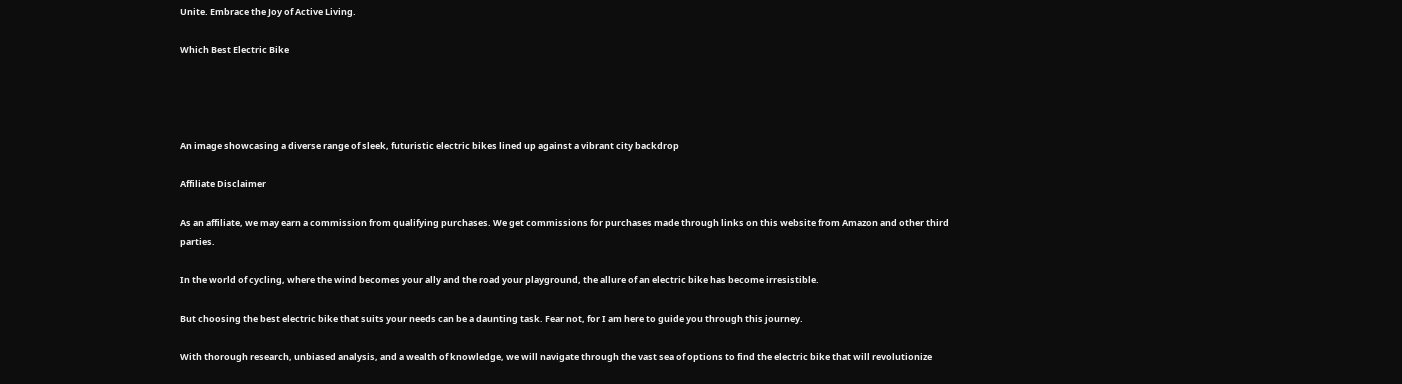Unite. Embrace the Joy of Active Living.

Which Best Electric Bike




An image showcasing a diverse range of sleek, futuristic electric bikes lined up against a vibrant city backdrop

Affiliate Disclaimer

As an affiliate, we may earn a commission from qualifying purchases. We get commissions for purchases made through links on this website from Amazon and other third parties.

In the world of cycling, where the wind becomes your ally and the road your playground, the allure of an electric bike has become irresistible.

But choosing the best electric bike that suits your needs can be a daunting task. Fear not, for I am here to guide you through this journey.

With thorough research, unbiased analysis, and a wealth of knowledge, we will navigate through the vast sea of options to find the electric bike that will revolutionize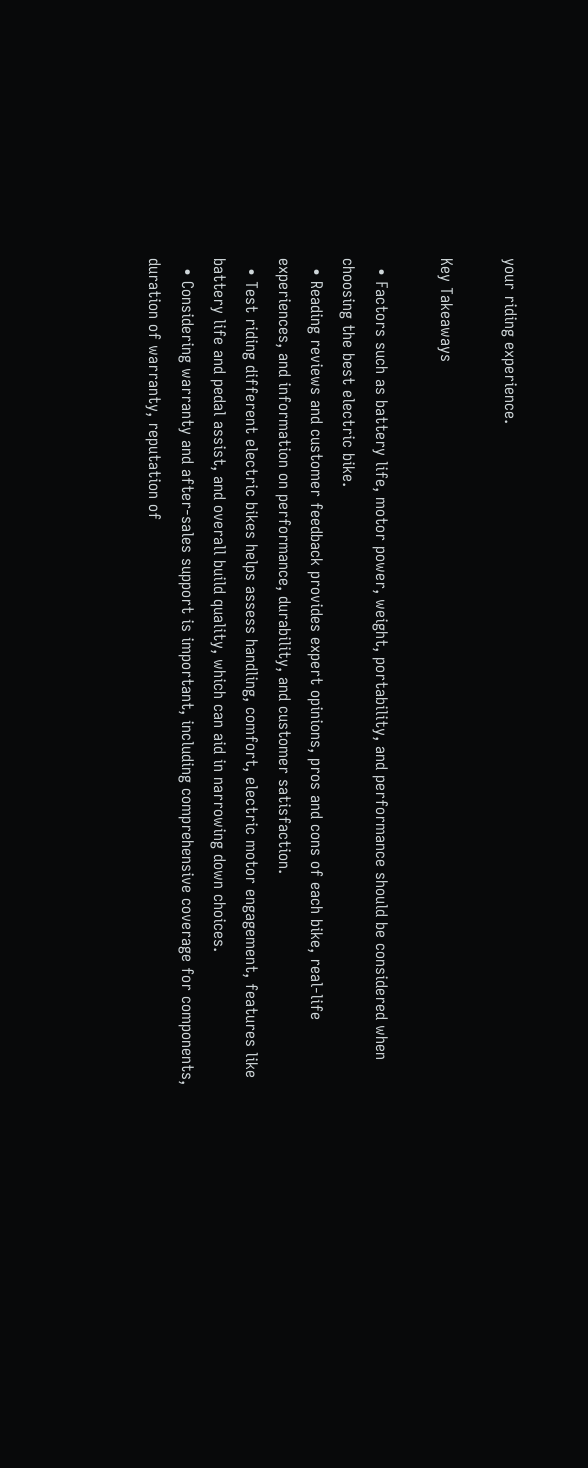your riding experience.

Key Takeaways

  • Factors such as battery life, motor power, weight, portability, and performance should be considered when choosing the best electric bike.
  • Reading reviews and customer feedback provides expert opinions, pros and cons of each bike, real-life experiences, and information on performance, durability, and customer satisfaction.
  • Test riding different electric bikes helps assess handling, comfort, electric motor engagement, features like battery life and pedal assist, and overall build quality, which can aid in narrowing down choices.
  • Considering warranty and after-sales support is important, including comprehensive coverage for components, duration of warranty, reputation of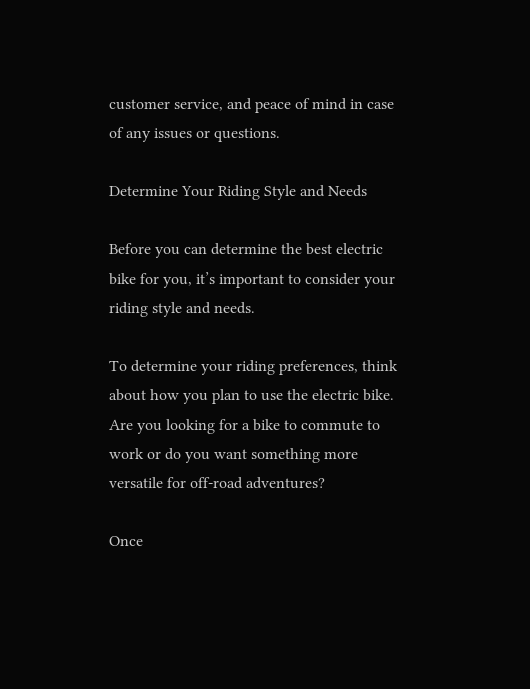customer service, and peace of mind in case of any issues or questions.

Determine Your Riding Style and Needs

Before you can determine the best electric bike for you, it’s important to consider your riding style and needs.

To determine your riding preferences, think about how you plan to use the electric bike. Are you looking for a bike to commute to work or do you want something more versatile for off-road adventures?

Once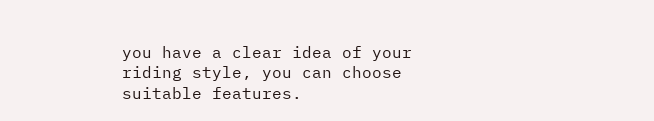you have a clear idea of your riding style, you can choose suitable features.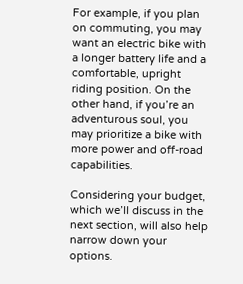For example, if you plan on commuting, you may want an electric bike with a longer battery life and a comfortable, upright riding position. On the other hand, if you’re an adventurous soul, you may prioritize a bike with more power and off-road capabilities.

Considering your budget, which we’ll discuss in the next section, will also help narrow down your options.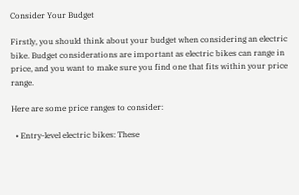Consider Your Budget

Firstly, you should think about your budget when considering an electric bike. Budget considerations are important as electric bikes can range in price, and you want to make sure you find one that fits within your price range.

Here are some price ranges to consider:

  • Entry-level electric bikes: These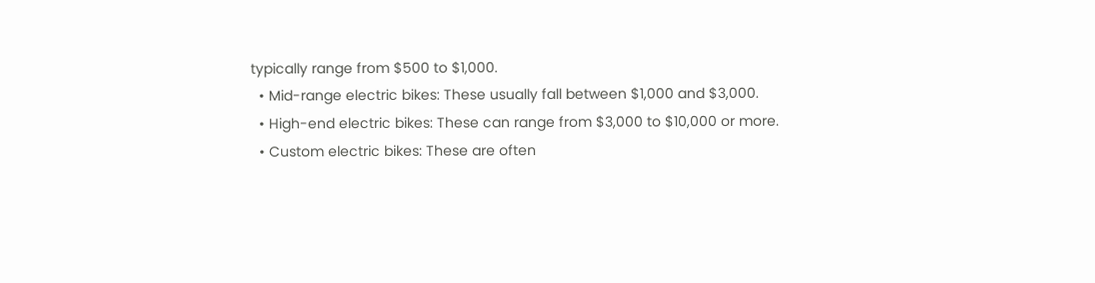typically range from $500 to $1,000.
  • Mid-range electric bikes: These usually fall between $1,000 and $3,000.
  • High-end electric bikes: These can range from $3,000 to $10,000 or more.
  • Custom electric bikes: These are often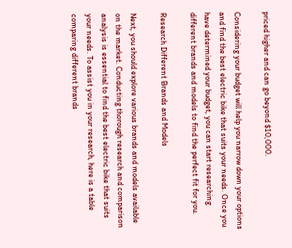priced higher and can go beyond $10,000.

Considering your budget will help you narrow down your options and find the best electric bike that suits your needs. Once you have determined your budget, you can start researching different brands and models to find the perfect fit for you.

Research Different Brands and Models

Next, you should explore various brands and models available on the market. Conducting thorough research and comparison analysis is essential to find the best electric bike that suits your needs. To assist you in your research, here is a table comparing different brands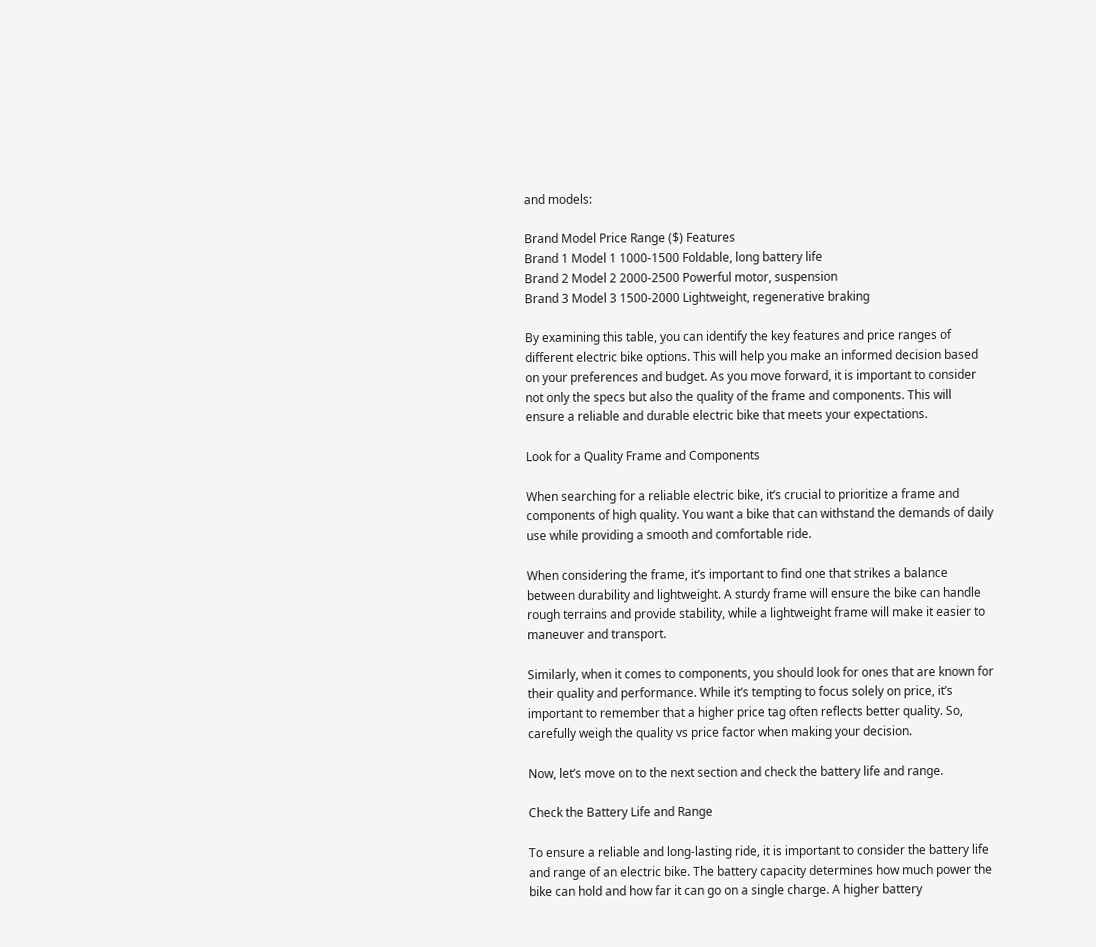and models:

Brand Model Price Range ($) Features
Brand 1 Model 1 1000-1500 Foldable, long battery life
Brand 2 Model 2 2000-2500 Powerful motor, suspension
Brand 3 Model 3 1500-2000 Lightweight, regenerative braking

By examining this table, you can identify the key features and price ranges of different electric bike options. This will help you make an informed decision based on your preferences and budget. As you move forward, it is important to consider not only the specs but also the quality of the frame and components. This will ensure a reliable and durable electric bike that meets your expectations.

Look for a Quality Frame and Components

When searching for a reliable electric bike, it’s crucial to prioritize a frame and components of high quality. You want a bike that can withstand the demands of daily use while providing a smooth and comfortable ride.

When considering the frame, it’s important to find one that strikes a balance between durability and lightweight. A sturdy frame will ensure the bike can handle rough terrains and provide stability, while a lightweight frame will make it easier to maneuver and transport.

Similarly, when it comes to components, you should look for ones that are known for their quality and performance. While it’s tempting to focus solely on price, it’s important to remember that a higher price tag often reflects better quality. So, carefully weigh the quality vs price factor when making your decision.

Now, let’s move on to the next section and check the battery life and range.

Check the Battery Life and Range

To ensure a reliable and long-lasting ride, it is important to consider the battery life and range of an electric bike. The battery capacity determines how much power the bike can hold and how far it can go on a single charge. A higher battery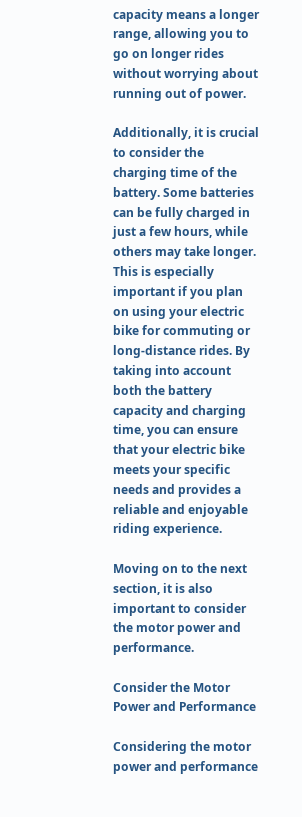capacity means a longer range, allowing you to go on longer rides without worrying about running out of power.

Additionally, it is crucial to consider the charging time of the battery. Some batteries can be fully charged in just a few hours, while others may take longer. This is especially important if you plan on using your electric bike for commuting or long-distance rides. By taking into account both the battery capacity and charging time, you can ensure that your electric bike meets your specific needs and provides a reliable and enjoyable riding experience.

Moving on to the next section, it is also important to consider the motor power and performance.

Consider the Motor Power and Performance

Considering the motor power and performance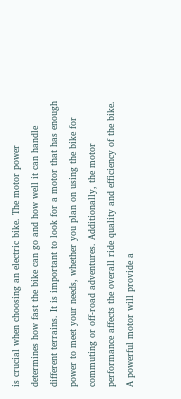is crucial when choosing an electric bike. The motor power determines how fast the bike can go and how well it can handle different terrains. It is important to look for a motor that has enough power to meet your needs, whether you plan on using the bike for commuting or off-road adventures. Additionally, the motor performance affects the overall ride quality and efficiency of the bike. A powerful motor will provide a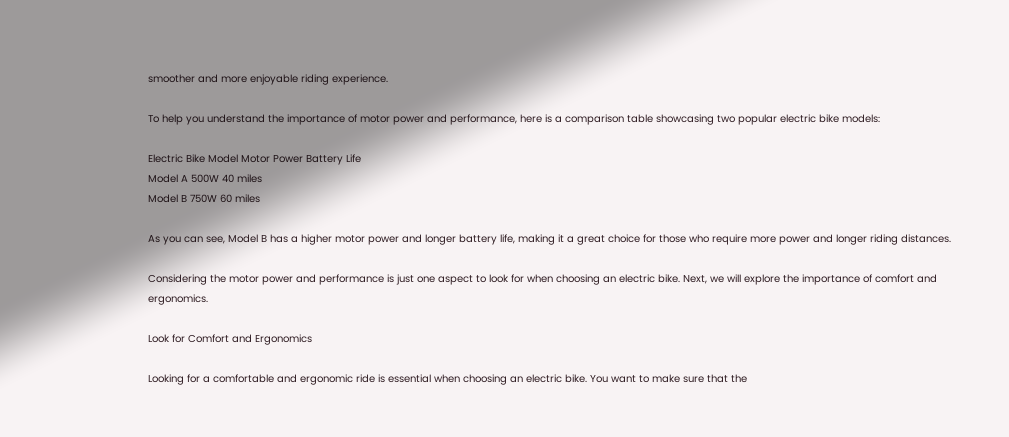smoother and more enjoyable riding experience.

To help you understand the importance of motor power and performance, here is a comparison table showcasing two popular electric bike models:

Electric Bike Model Motor Power Battery Life
Model A 500W 40 miles
Model B 750W 60 miles

As you can see, Model B has a higher motor power and longer battery life, making it a great choice for those who require more power and longer riding distances.

Considering the motor power and performance is just one aspect to look for when choosing an electric bike. Next, we will explore the importance of comfort and ergonomics.

Look for Comfort and Ergonomics

Looking for a comfortable and ergonomic ride is essential when choosing an electric bike. You want to make sure that the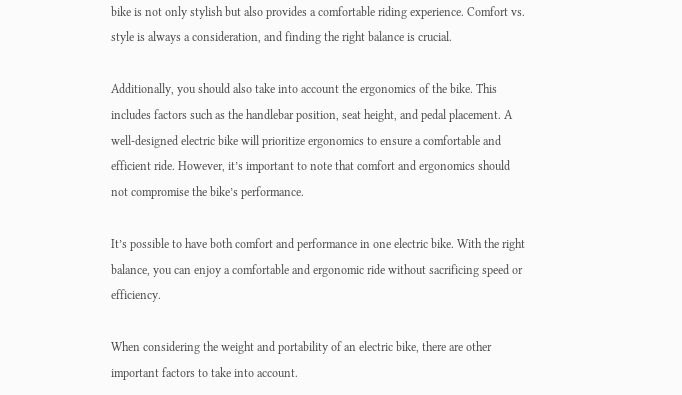bike is not only stylish but also provides a comfortable riding experience. Comfort vs. style is always a consideration, and finding the right balance is crucial.

Additionally, you should also take into account the ergonomics of the bike. This includes factors such as the handlebar position, seat height, and pedal placement. A well-designed electric bike will prioritize ergonomics to ensure a comfortable and efficient ride. However, it’s important to note that comfort and ergonomics should not compromise the bike’s performance.

It’s possible to have both comfort and performance in one electric bike. With the right balance, you can enjoy a comfortable and ergonomic ride without sacrificing speed or efficiency.

When considering the weight and portability of an electric bike, there are other important factors to take into account.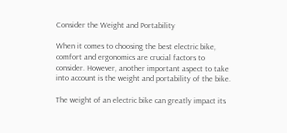Consider the Weight and Portability

When it comes to choosing the best electric bike, comfort and ergonomics are crucial factors to consider. However, another important aspect to take into account is the weight and portability of the bike.

The weight of an electric bike can greatly impact its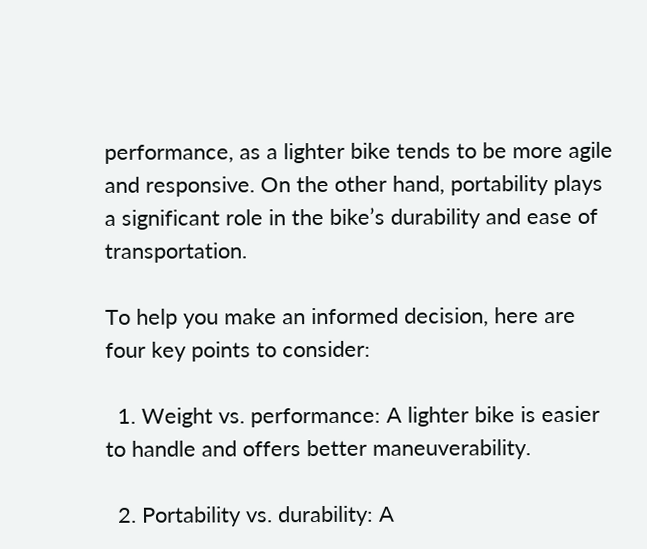performance, as a lighter bike tends to be more agile and responsive. On the other hand, portability plays a significant role in the bike’s durability and ease of transportation.

To help you make an informed decision, here are four key points to consider:

  1. Weight vs. performance: A lighter bike is easier to handle and offers better maneuverability.

  2. Portability vs. durability: A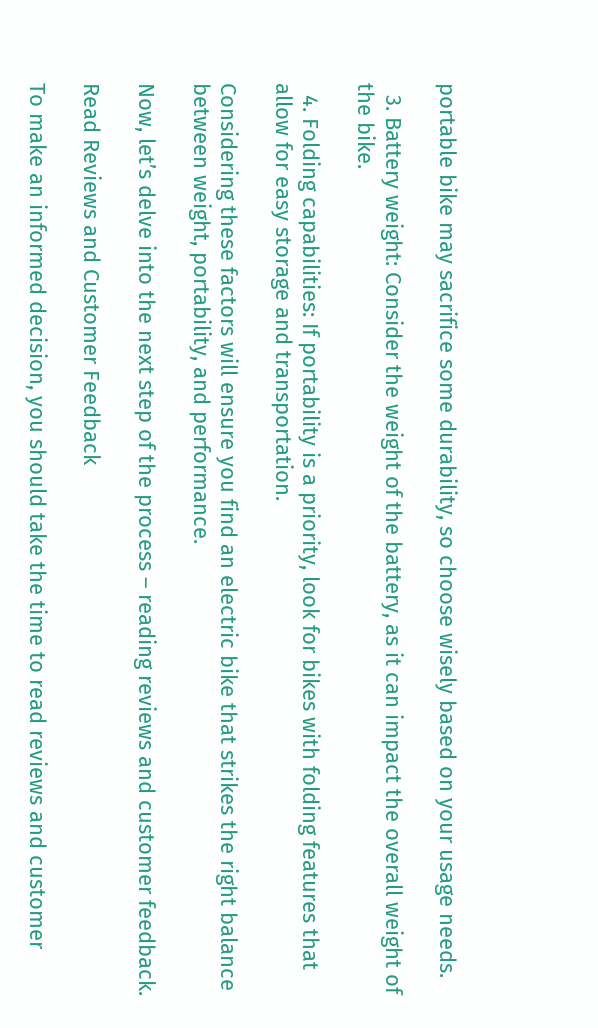portable bike may sacrifice some durability, so choose wisely based on your usage needs.

  3. Battery weight: Consider the weight of the battery, as it can impact the overall weight of the bike.

  4. Folding capabilities: If portability is a priority, look for bikes with folding features that allow for easy storage and transportation.

Considering these factors will ensure you find an electric bike that strikes the right balance between weight, portability, and performance.

Now, let’s delve into the next step of the process – reading reviews and customer feedback.

Read Reviews and Customer Feedback

To make an informed decision, you should take the time to read reviews and customer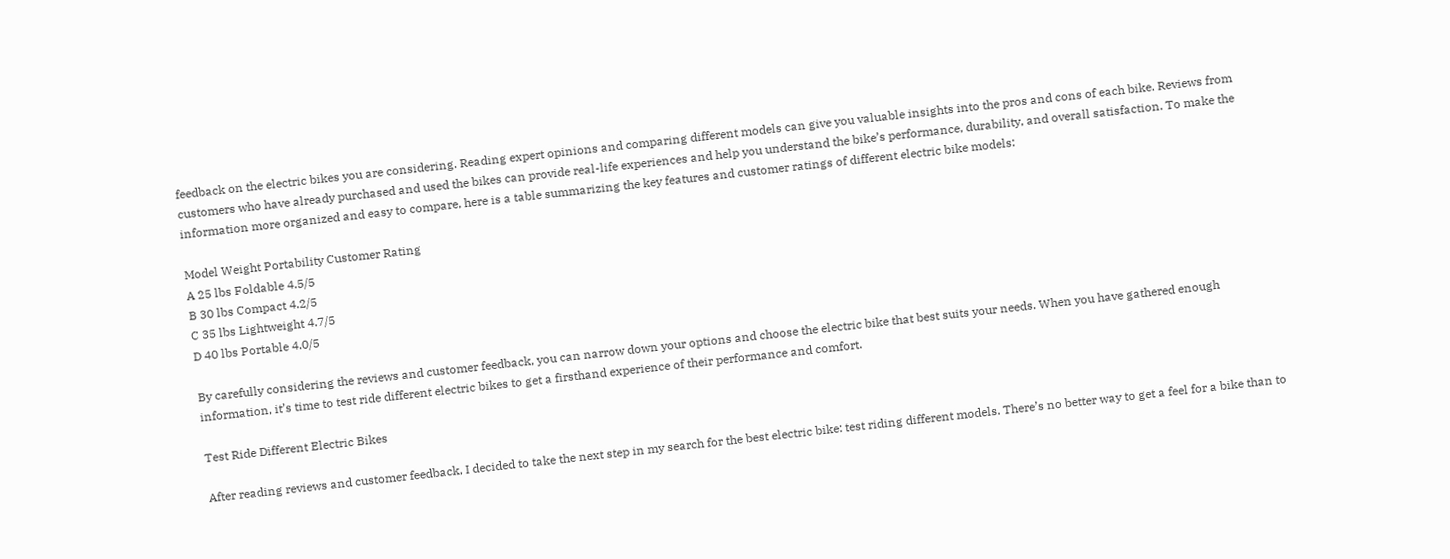feedback on the electric bikes you are considering. Reading expert opinions and comparing different models can give you valuable insights into the pros and cons of each bike. Reviews from customers who have already purchased and used the bikes can provide real-life experiences and help you understand the bike’s performance, durability, and overall satisfaction. To make the information more organized and easy to compare, here is a table summarizing the key features and customer ratings of different electric bike models:

Model Weight Portability Customer Rating
A 25 lbs Foldable 4.5/5
B 30 lbs Compact 4.2/5
C 35 lbs Lightweight 4.7/5
D 40 lbs Portable 4.0/5

By carefully considering the reviews and customer feedback, you can narrow down your options and choose the electric bike that best suits your needs. When you have gathered enough information, it’s time to test ride different electric bikes to get a firsthand experience of their performance and comfort.

Test Ride Different Electric Bikes

After reading reviews and customer feedback, I decided to take the next step in my search for the best electric bike: test riding different models. There’s no better way to get a feel for a bike than to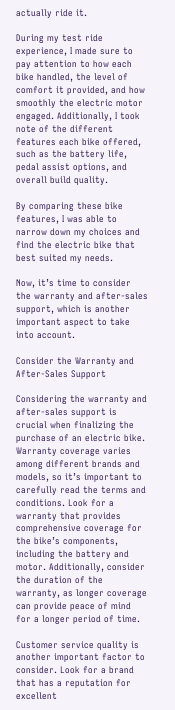actually ride it.

During my test ride experience, I made sure to pay attention to how each bike handled, the level of comfort it provided, and how smoothly the electric motor engaged. Additionally, I took note of the different features each bike offered, such as the battery life, pedal assist options, and overall build quality.

By comparing these bike features, I was able to narrow down my choices and find the electric bike that best suited my needs.

Now, it’s time to consider the warranty and after-sales support, which is another important aspect to take into account.

Consider the Warranty and After-Sales Support

Considering the warranty and after-sales support is crucial when finalizing the purchase of an electric bike. Warranty coverage varies among different brands and models, so it’s important to carefully read the terms and conditions. Look for a warranty that provides comprehensive coverage for the bike’s components, including the battery and motor. Additionally, consider the duration of the warranty, as longer coverage can provide peace of mind for a longer period of time.

Customer service quality is another important factor to consider. Look for a brand that has a reputation for excellent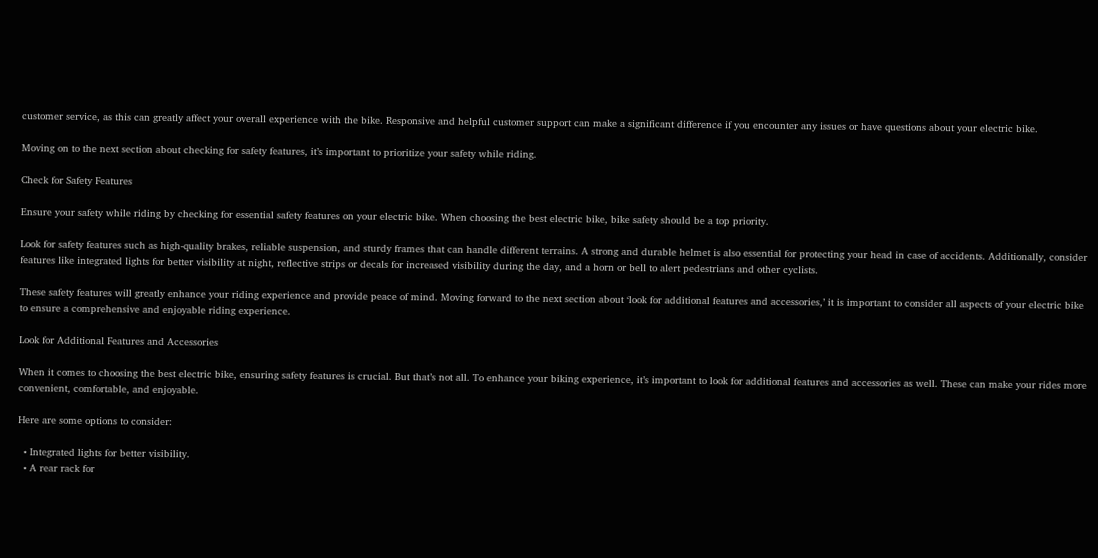customer service, as this can greatly affect your overall experience with the bike. Responsive and helpful customer support can make a significant difference if you encounter any issues or have questions about your electric bike.

Moving on to the next section about checking for safety features, it’s important to prioritize your safety while riding.

Check for Safety Features

Ensure your safety while riding by checking for essential safety features on your electric bike. When choosing the best electric bike, bike safety should be a top priority.

Look for safety features such as high-quality brakes, reliable suspension, and sturdy frames that can handle different terrains. A strong and durable helmet is also essential for protecting your head in case of accidents. Additionally, consider features like integrated lights for better visibility at night, reflective strips or decals for increased visibility during the day, and a horn or bell to alert pedestrians and other cyclists.

These safety features will greatly enhance your riding experience and provide peace of mind. Moving forward to the next section about ‘look for additional features and accessories,’ it is important to consider all aspects of your electric bike to ensure a comprehensive and enjoyable riding experience.

Look for Additional Features and Accessories

When it comes to choosing the best electric bike, ensuring safety features is crucial. But that’s not all. To enhance your biking experience, it’s important to look for additional features and accessories as well. These can make your rides more convenient, comfortable, and enjoyable.

Here are some options to consider:

  • Integrated lights for better visibility.
  • A rear rack for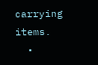carrying items.
  •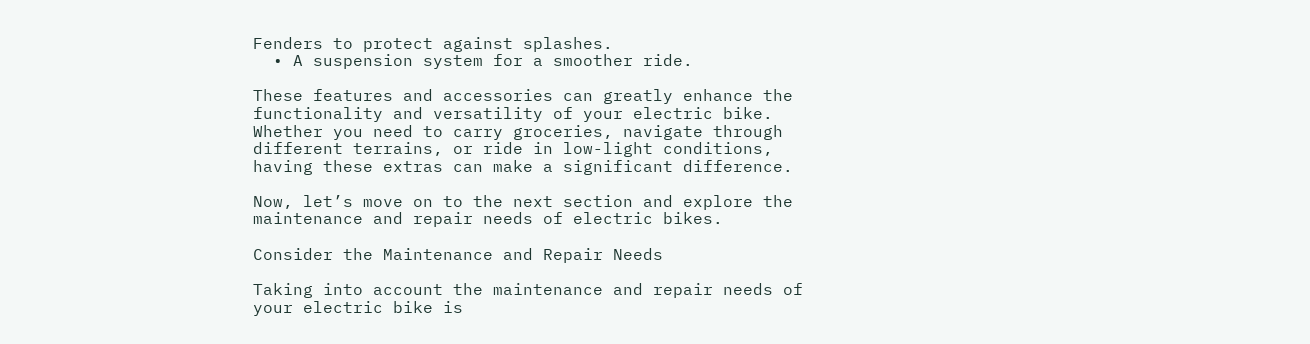Fenders to protect against splashes.
  • A suspension system for a smoother ride.

These features and accessories can greatly enhance the functionality and versatility of your electric bike. Whether you need to carry groceries, navigate through different terrains, or ride in low-light conditions, having these extras can make a significant difference.

Now, let’s move on to the next section and explore the maintenance and repair needs of electric bikes.

Consider the Maintenance and Repair Needs

Taking into account the maintenance and repair needs of your electric bike is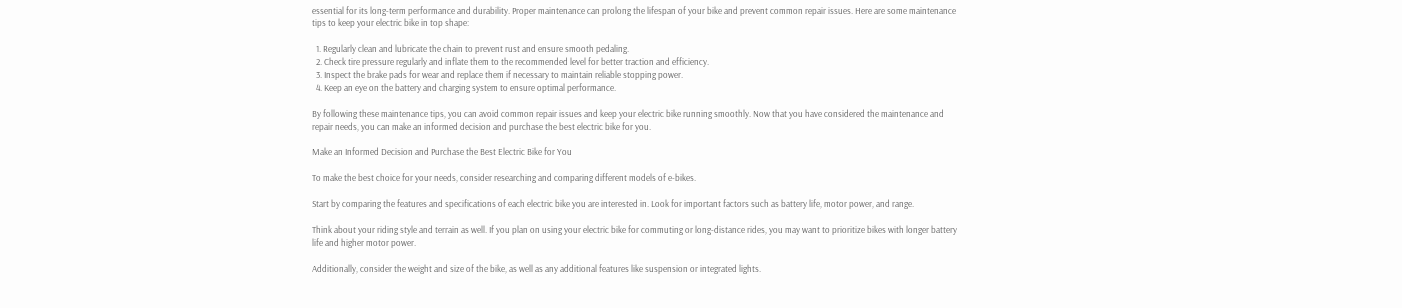essential for its long-term performance and durability. Proper maintenance can prolong the lifespan of your bike and prevent common repair issues. Here are some maintenance tips to keep your electric bike in top shape:

  1. Regularly clean and lubricate the chain to prevent rust and ensure smooth pedaling.
  2. Check tire pressure regularly and inflate them to the recommended level for better traction and efficiency.
  3. Inspect the brake pads for wear and replace them if necessary to maintain reliable stopping power.
  4. Keep an eye on the battery and charging system to ensure optimal performance.

By following these maintenance tips, you can avoid common repair issues and keep your electric bike running smoothly. Now that you have considered the maintenance and repair needs, you can make an informed decision and purchase the best electric bike for you.

Make an Informed Decision and Purchase the Best Electric Bike for You

To make the best choice for your needs, consider researching and comparing different models of e-bikes.

Start by comparing the features and specifications of each electric bike you are interested in. Look for important factors such as battery life, motor power, and range.

Think about your riding style and terrain as well. If you plan on using your electric bike for commuting or long-distance rides, you may want to prioritize bikes with longer battery life and higher motor power.

Additionally, consider the weight and size of the bike, as well as any additional features like suspension or integrated lights.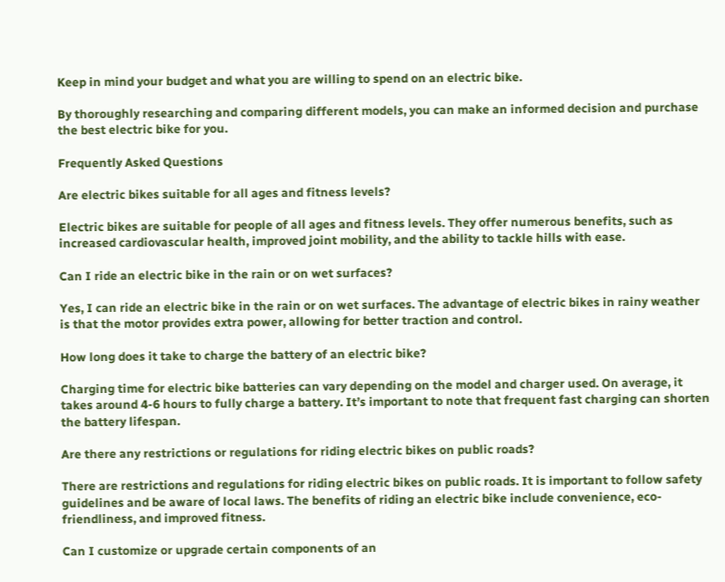Keep in mind your budget and what you are willing to spend on an electric bike.

By thoroughly researching and comparing different models, you can make an informed decision and purchase the best electric bike for you.

Frequently Asked Questions

Are electric bikes suitable for all ages and fitness levels?

Electric bikes are suitable for people of all ages and fitness levels. They offer numerous benefits, such as increased cardiovascular health, improved joint mobility, and the ability to tackle hills with ease.

Can I ride an electric bike in the rain or on wet surfaces?

Yes, I can ride an electric bike in the rain or on wet surfaces. The advantage of electric bikes in rainy weather is that the motor provides extra power, allowing for better traction and control.

How long does it take to charge the battery of an electric bike?

Charging time for electric bike batteries can vary depending on the model and charger used. On average, it takes around 4-6 hours to fully charge a battery. It’s important to note that frequent fast charging can shorten the battery lifespan.

Are there any restrictions or regulations for riding electric bikes on public roads?

There are restrictions and regulations for riding electric bikes on public roads. It is important to follow safety guidelines and be aware of local laws. The benefits of riding an electric bike include convenience, eco-friendliness, and improved fitness.

Can I customize or upgrade certain components of an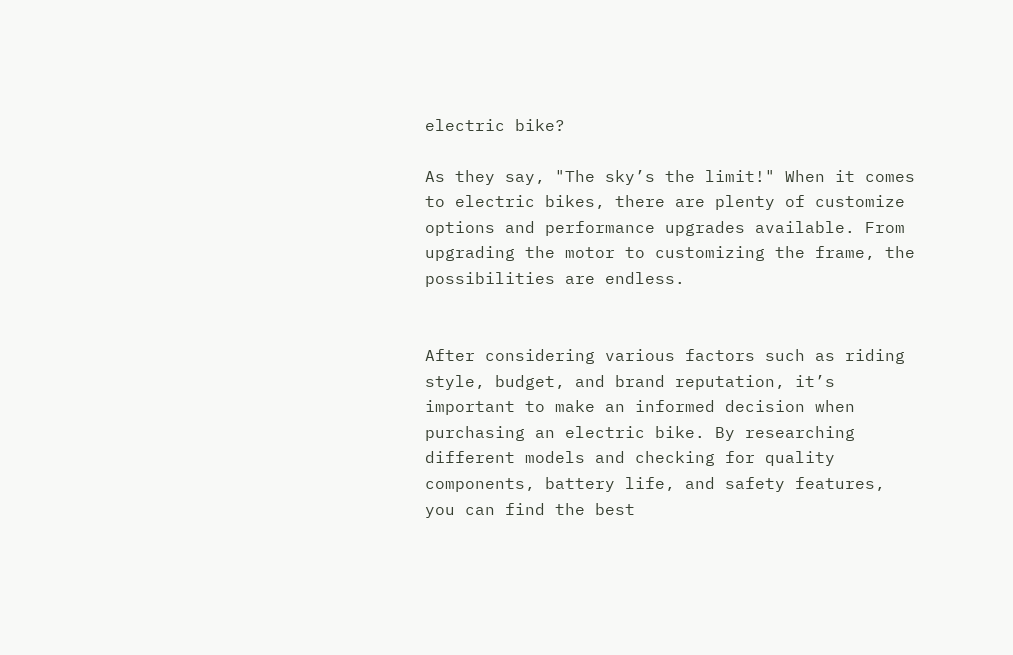electric bike?

As they say, "The sky’s the limit!" When it comes to electric bikes, there are plenty of customize options and performance upgrades available. From upgrading the motor to customizing the frame, the possibilities are endless.


After considering various factors such as riding style, budget, and brand reputation, it’s important to make an informed decision when purchasing an electric bike. By researching different models and checking for quality components, battery life, and safety features, you can find the best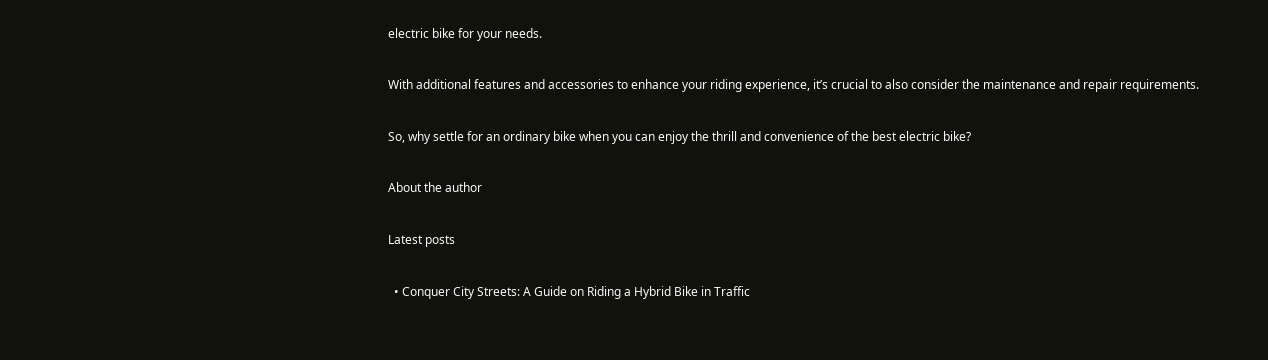electric bike for your needs.

With additional features and accessories to enhance your riding experience, it’s crucial to also consider the maintenance and repair requirements.

So, why settle for an ordinary bike when you can enjoy the thrill and convenience of the best electric bike?

About the author

Latest posts

  • Conquer City Streets: A Guide on Riding a Hybrid Bike in Traffic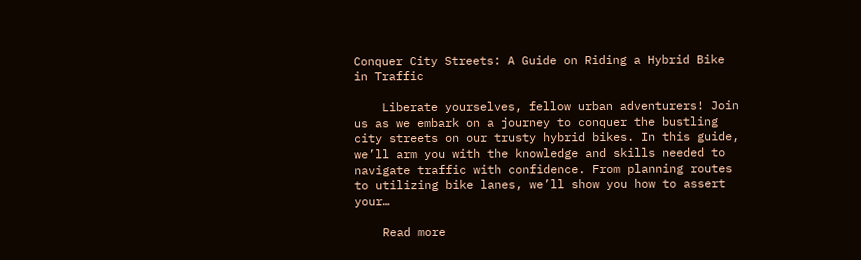Conquer City Streets: A Guide on Riding a Hybrid Bike in Traffic

    Liberate yourselves, fellow urban adventurers! Join us as we embark on a journey to conquer the bustling city streets on our trusty hybrid bikes. In this guide, we’ll arm you with the knowledge and skills needed to navigate traffic with confidence. From planning routes to utilizing bike lanes, we’ll show you how to assert your…

    Read more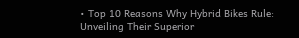• Top 10 Reasons Why Hybrid Bikes Rule: Unveiling Their Superior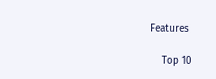Features

    Top 10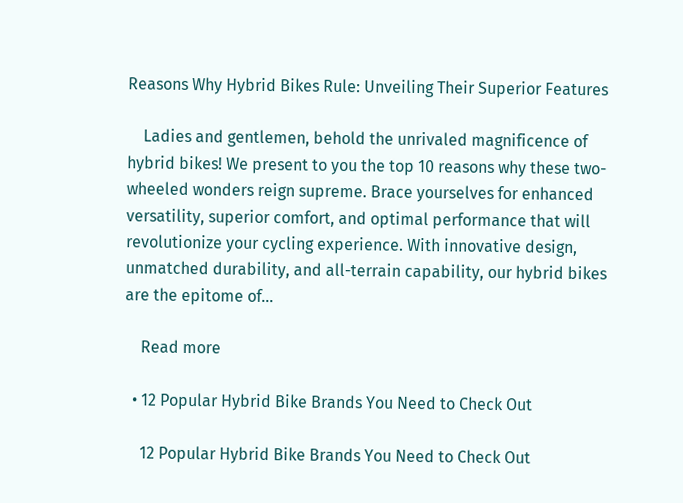Reasons Why Hybrid Bikes Rule: Unveiling Their Superior Features

    Ladies and gentlemen, behold the unrivaled magnificence of hybrid bikes! We present to you the top 10 reasons why these two-wheeled wonders reign supreme. Brace yourselves for enhanced versatility, superior comfort, and optimal performance that will revolutionize your cycling experience. With innovative design, unmatched durability, and all-terrain capability, our hybrid bikes are the epitome of…

    Read more

  • 12 Popular Hybrid Bike Brands You Need to Check Out

    12 Popular Hybrid Bike Brands You Need to Check Out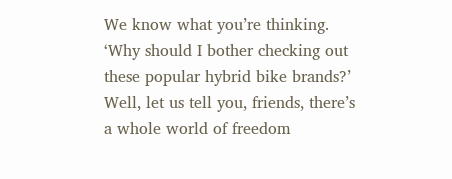We know what you’re thinking. ‘Why should I bother checking out these popular hybrid bike brands?’ Well, let us tell you, friends, there’s a whole world of freedom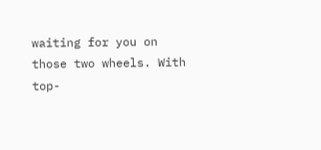waiting for you on those two wheels. With top-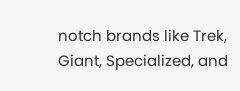notch brands like Trek, Giant, Specialized, and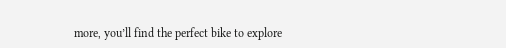more, you’ll find the perfect bike to explore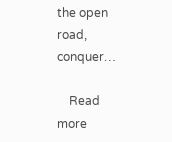the open road, conquer…

    Read more